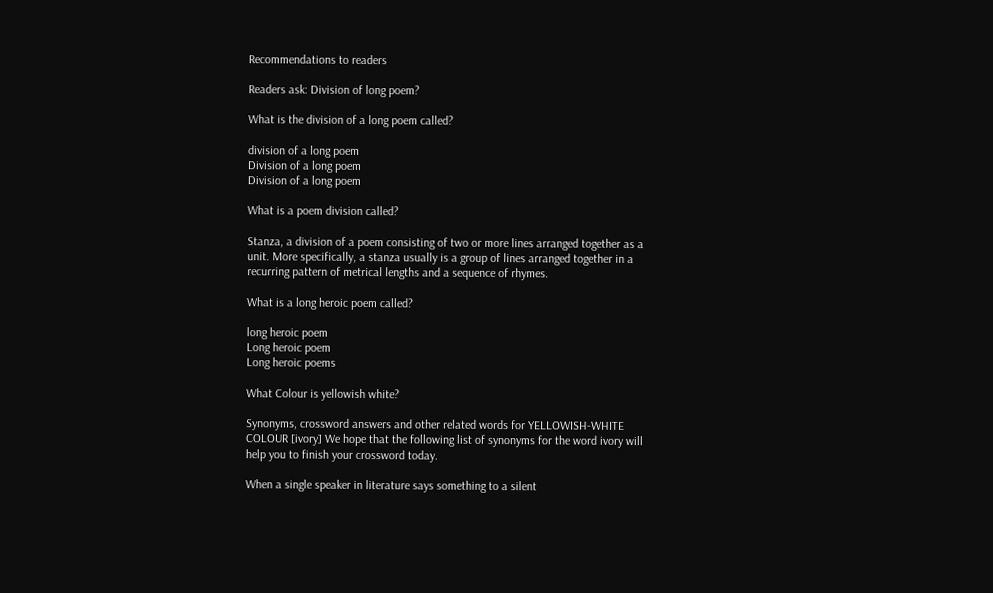Recommendations to readers

Readers ask: Division of long poem?

What is the division of a long poem called?

division of a long poem
Division of a long poem
Division of a long poem

What is a poem division called?

Stanza, a division of a poem consisting of two or more lines arranged together as a unit. More specifically, a stanza usually is a group of lines arranged together in a recurring pattern of metrical lengths and a sequence of rhymes.

What is a long heroic poem called?

long heroic poem
Long heroic poem
Long heroic poems

What Colour is yellowish white?

Synonyms, crossword answers and other related words for YELLOWISH-WHITE COLOUR [ivory] We hope that the following list of synonyms for the word ivory will help you to finish your crossword today.

When a single speaker in literature says something to a silent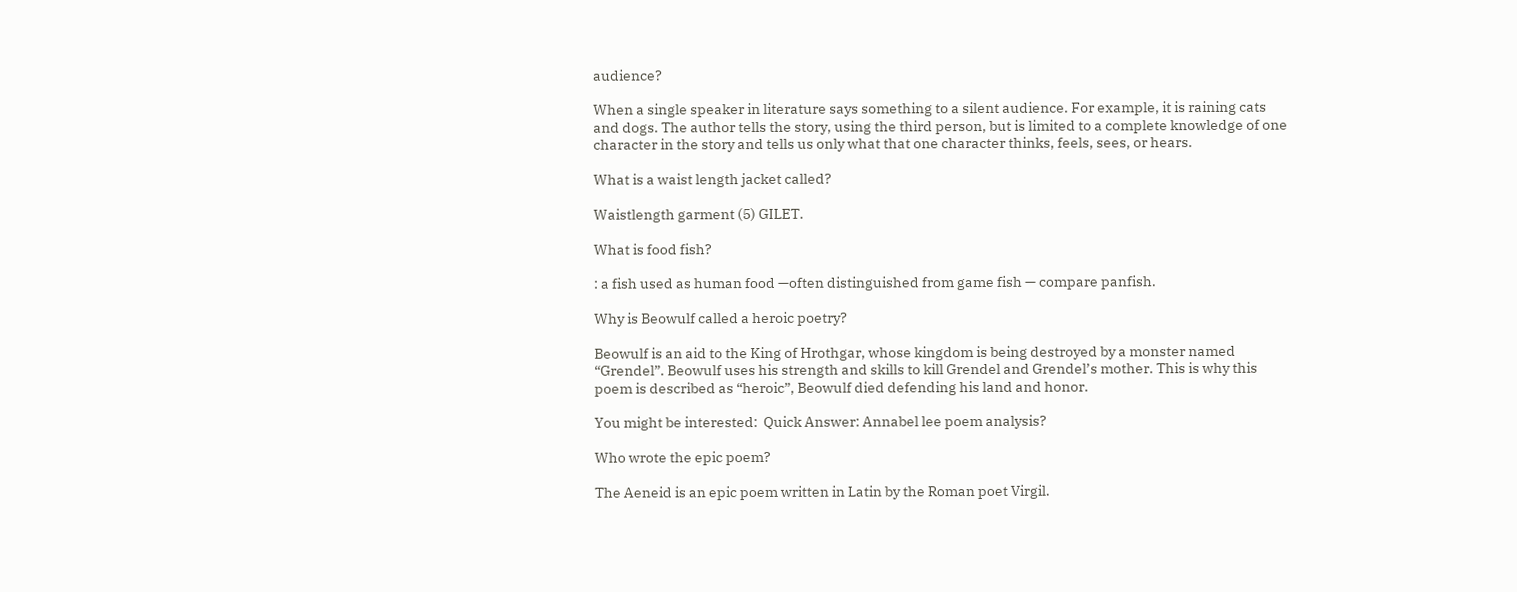audience?

When a single speaker in literature says something to a silent audience. For example, it is raining cats and dogs. The author tells the story, using the third person, but is limited to a complete knowledge of one character in the story and tells us only what that one character thinks, feels, sees, or hears.

What is a waist length jacket called?

Waistlength garment (5) GILET.

What is food fish?

: a fish used as human food —often distinguished from game fish — compare panfish.

Why is Beowulf called a heroic poetry?

Beowulf is an aid to the King of Hrothgar, whose kingdom is being destroyed by a monster named “Grendel”. Beowulf uses his strength and skills to kill Grendel and Grendel’s mother. This is why this poem is described as “heroic”, Beowulf died defending his land and honor.

You might be interested:  Quick Answer: Annabel lee poem analysis?

Who wrote the epic poem?

The Aeneid is an epic poem written in Latin by the Roman poet Virgil.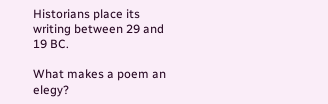Historians place its writing between 29 and 19 BC.

What makes a poem an elegy?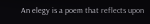An elegy is a poem that reflects upon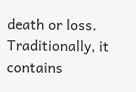death or loss. Traditionally, it contains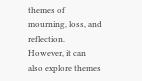themes of mourning, loss, and reflection. However, it can also explore themes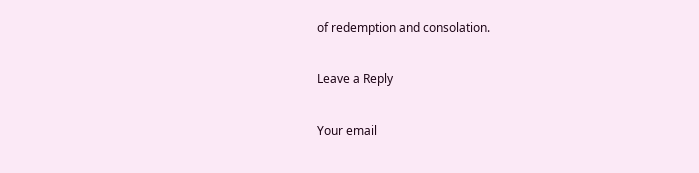of redemption and consolation.

Leave a Reply

Your email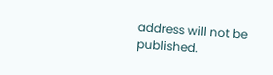address will not be published.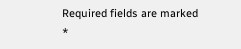Required fields are marked *